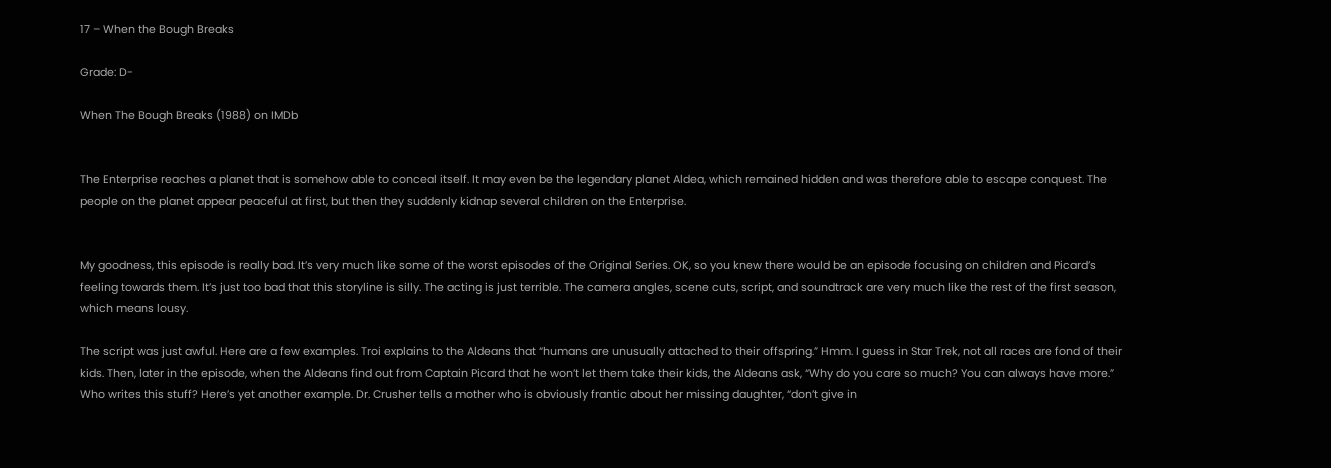17 – When the Bough Breaks

Grade: D-

When The Bough Breaks (1988) on IMDb


The Enterprise reaches a planet that is somehow able to conceal itself. It may even be the legendary planet Aldea, which remained hidden and was therefore able to escape conquest. The people on the planet appear peaceful at first, but then they suddenly kidnap several children on the Enterprise.


My goodness, this episode is really bad. It’s very much like some of the worst episodes of the Original Series. OK, so you knew there would be an episode focusing on children and Picard’s feeling towards them. It’s just too bad that this storyline is silly. The acting is just terrible. The camera angles, scene cuts, script, and soundtrack are very much like the rest of the first season, which means lousy.

The script was just awful. Here are a few examples. Troi explains to the Aldeans that “humans are unusually attached to their offspring.” Hmm. I guess in Star Trek, not all races are fond of their kids. Then, later in the episode, when the Aldeans find out from Captain Picard that he won’t let them take their kids, the Aldeans ask, “Why do you care so much? You can always have more.” Who writes this stuff? Here’s yet another example. Dr. Crusher tells a mother who is obviously frantic about her missing daughter, “don’t give in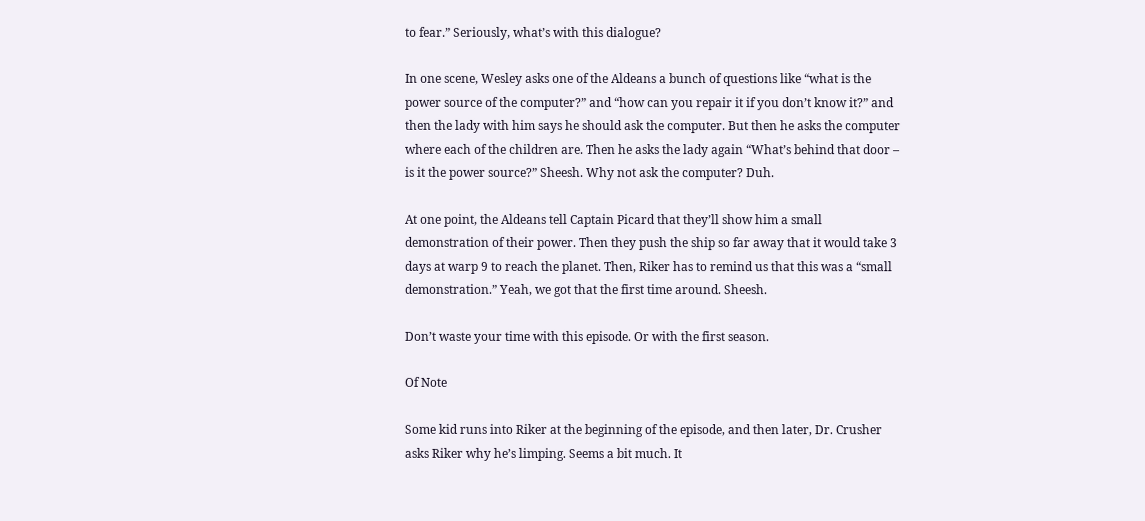to fear.” Seriously, what’s with this dialogue?

In one scene, Wesley asks one of the Aldeans a bunch of questions like “what is the power source of the computer?” and “how can you repair it if you don’t know it?” and then the lady with him says he should ask the computer. But then he asks the computer where each of the children are. Then he asks the lady again “What’s behind that door – is it the power source?” Sheesh. Why not ask the computer? Duh.

At one point, the Aldeans tell Captain Picard that they’ll show him a small demonstration of their power. Then they push the ship so far away that it would take 3 days at warp 9 to reach the planet. Then, Riker has to remind us that this was a “small demonstration.” Yeah, we got that the first time around. Sheesh.

Don’t waste your time with this episode. Or with the first season.

Of Note

Some kid runs into Riker at the beginning of the episode, and then later, Dr. Crusher asks Riker why he’s limping. Seems a bit much. It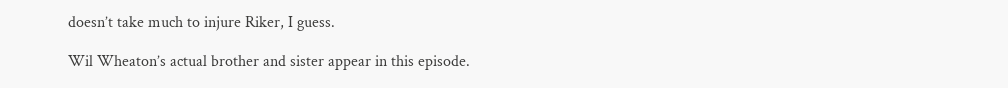doesn’t take much to injure Riker, I guess.

Wil Wheaton’s actual brother and sister appear in this episode.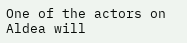One of the actors on Aldea will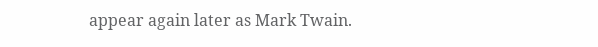appear again later as Mark Twain.